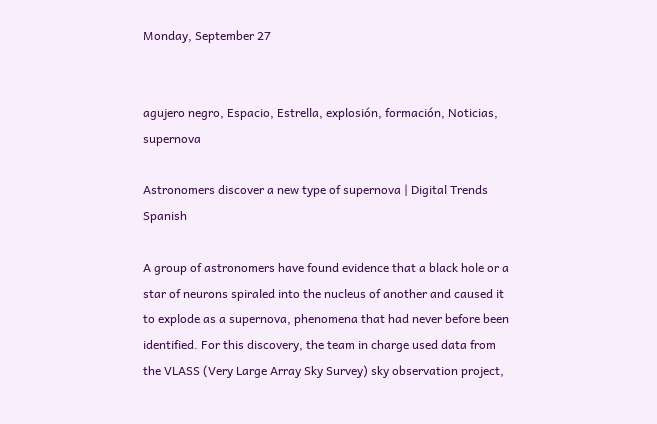Monday, September 27


agujero negro, Espacio, Estrella, explosión, formación, Noticias, supernova

Astronomers discover a new type of supernova | Digital Trends Spanish

A group of astronomers have found evidence that a black hole or a star of neurons spiraled into the nucleus of another and caused it to explode as a supernova, phenomena that had never before been identified. For this discovery, the team in charge used data from the VLASS (Very Large Array Sky Survey) sky observation project,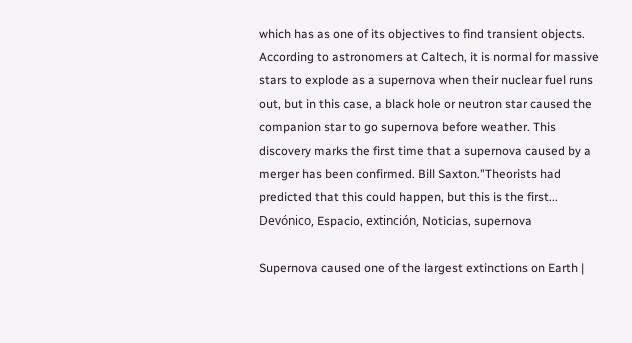which has as one of its objectives to find transient objects. According to astronomers at Caltech, it is normal for massive stars to explode as a supernova when their nuclear fuel runs out, but in this case, a black hole or neutron star caused the companion star to go supernova before weather. This discovery marks the first time that a supernova caused by a merger has been confirmed. Bill Saxton."Theorists had predicted that this could happen, but this is the first...
Devónico, Espacio, extinción, Noticias, supernova

Supernova caused one of the largest extinctions on Earth |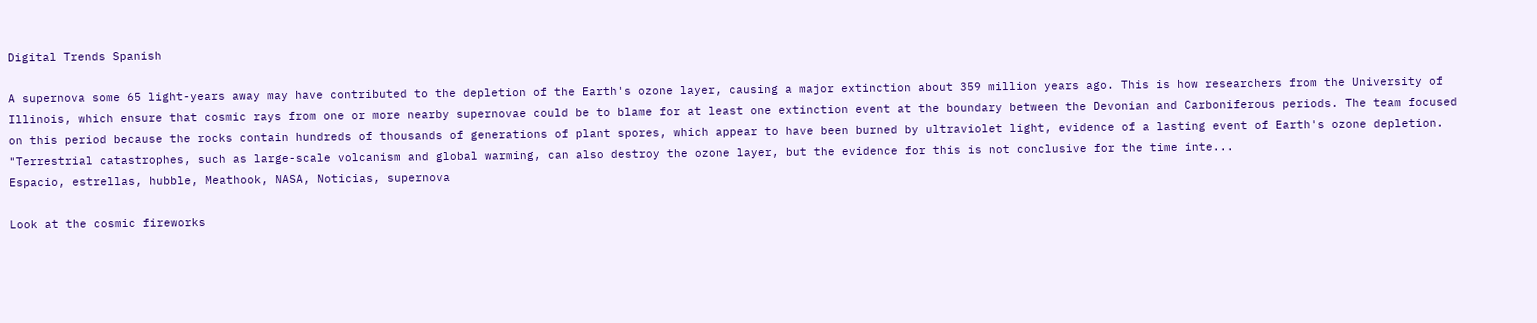Digital Trends Spanish

A supernova some 65 light-years away may have contributed to the depletion of the Earth's ozone layer, causing a major extinction about 359 million years ago. This is how researchers from the University of Illinois, which ensure that cosmic rays from one or more nearby supernovae could be to blame for at least one extinction event at the boundary between the Devonian and Carboniferous periods. The team focused on this period because the rocks contain hundreds of thousands of generations of plant spores, which appear to have been burned by ultraviolet light, evidence of a lasting event of Earth's ozone depletion. "Terrestrial catastrophes, such as large-scale volcanism and global warming, can also destroy the ozone layer, but the evidence for this is not conclusive for the time inte...
Espacio, estrellas, hubble, Meathook, NASA, Noticias, supernova

Look at the cosmic fireworks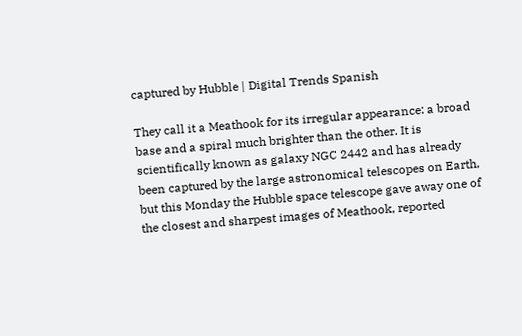captured by Hubble | Digital Trends Spanish

They call it a Meathook for its irregular appearance: a broad base and a spiral much brighter than the other. It is scientifically known as galaxy NGC 2442 and has already been captured by the large astronomical telescopes on Earth, but this Monday the Hubble space telescope gave away one of the closest and sharpest images of Meathook, reported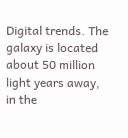Digital trends. The galaxy is located about 50 million light years away, in the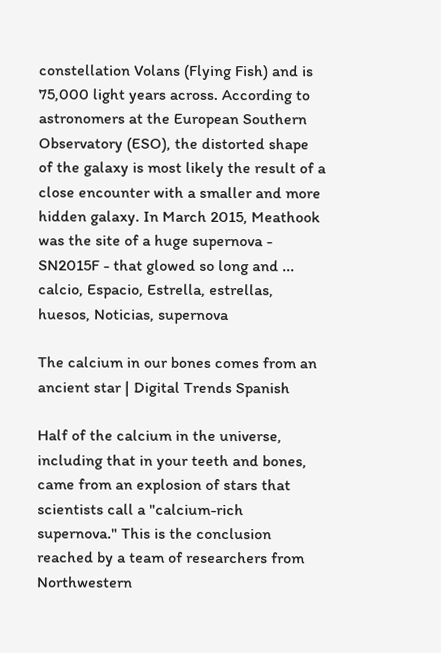constellation Volans (Flying Fish) and is 75,000 light years across. According to astronomers at the European Southern Observatory (ESO), the distorted shape of the galaxy is most likely the result of a close encounter with a smaller and more hidden galaxy. In March 2015, Meathook was the site of a huge supernova - SN2015F - that glowed so long and ...
calcio, Espacio, Estrella, estrellas, huesos, Noticias, supernova

The calcium in our bones comes from an ancient star | Digital Trends Spanish

Half of the calcium in the universe, including that in your teeth and bones, came from an explosion of stars that scientists call a "calcium-rich supernova." This is the conclusion reached by a team of researchers from Northwestern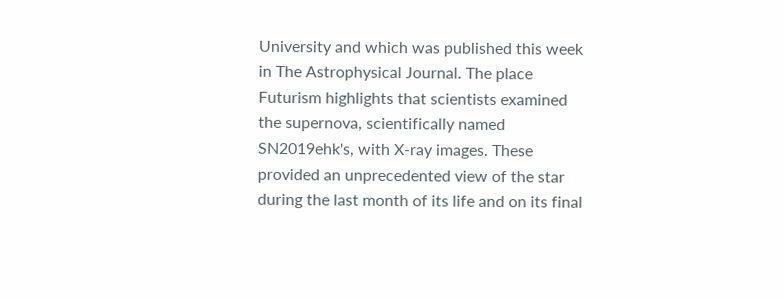University and which was published this week in The Astrophysical Journal. The place Futurism highlights that scientists examined the supernova, scientifically named SN2019ehk's, with X-ray images. These provided an unprecedented view of the star during the last month of its life and on its final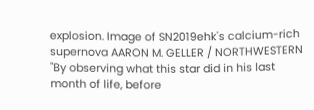explosion. Image of SN2019ehk's calcium-rich supernova AARON M. GELLER / NORTHWESTERN "By observing what this star did in his last month of life, before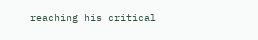reaching his critical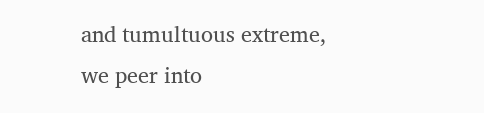and tumultuous extreme, we peer into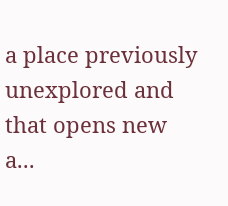a place previously unexplored and that opens new a...